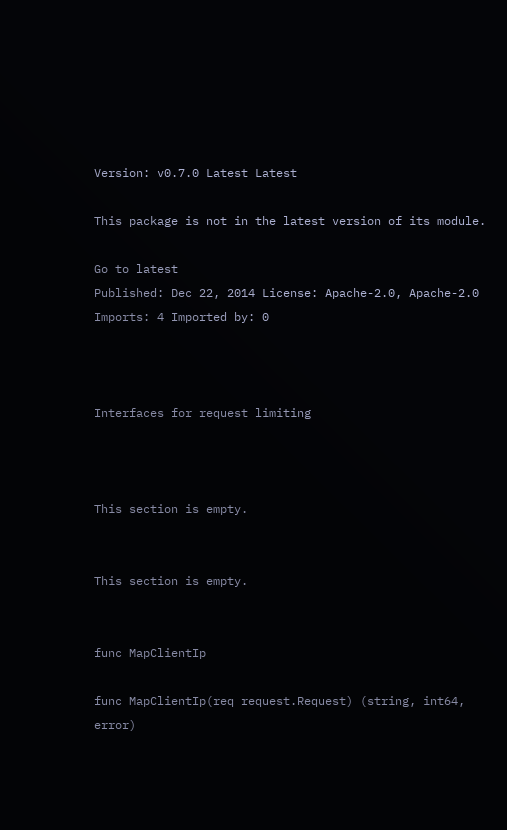Version: v0.7.0 Latest Latest

This package is not in the latest version of its module.

Go to latest
Published: Dec 22, 2014 License: Apache-2.0, Apache-2.0 Imports: 4 Imported by: 0



Interfaces for request limiting



This section is empty.


This section is empty.


func MapClientIp

func MapClientIp(req request.Request) (string, int64, error)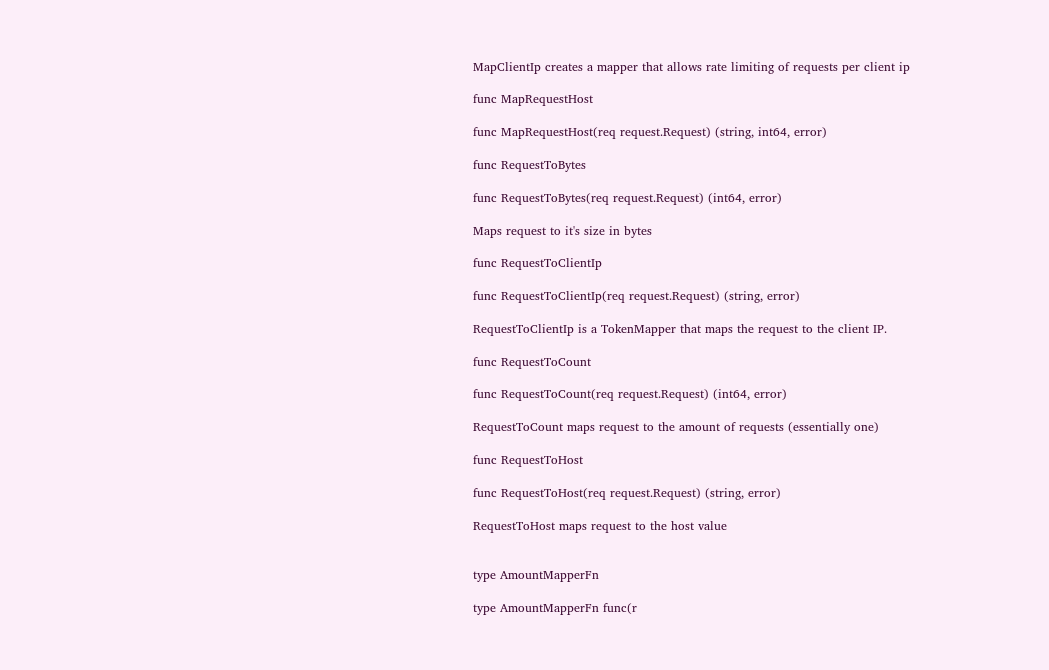MapClientIp creates a mapper that allows rate limiting of requests per client ip

func MapRequestHost

func MapRequestHost(req request.Request) (string, int64, error)

func RequestToBytes

func RequestToBytes(req request.Request) (int64, error)

Maps request to it's size in bytes

func RequestToClientIp

func RequestToClientIp(req request.Request) (string, error)

RequestToClientIp is a TokenMapper that maps the request to the client IP.

func RequestToCount

func RequestToCount(req request.Request) (int64, error)

RequestToCount maps request to the amount of requests (essentially one)

func RequestToHost

func RequestToHost(req request.Request) (string, error)

RequestToHost maps request to the host value


type AmountMapperFn

type AmountMapperFn func(r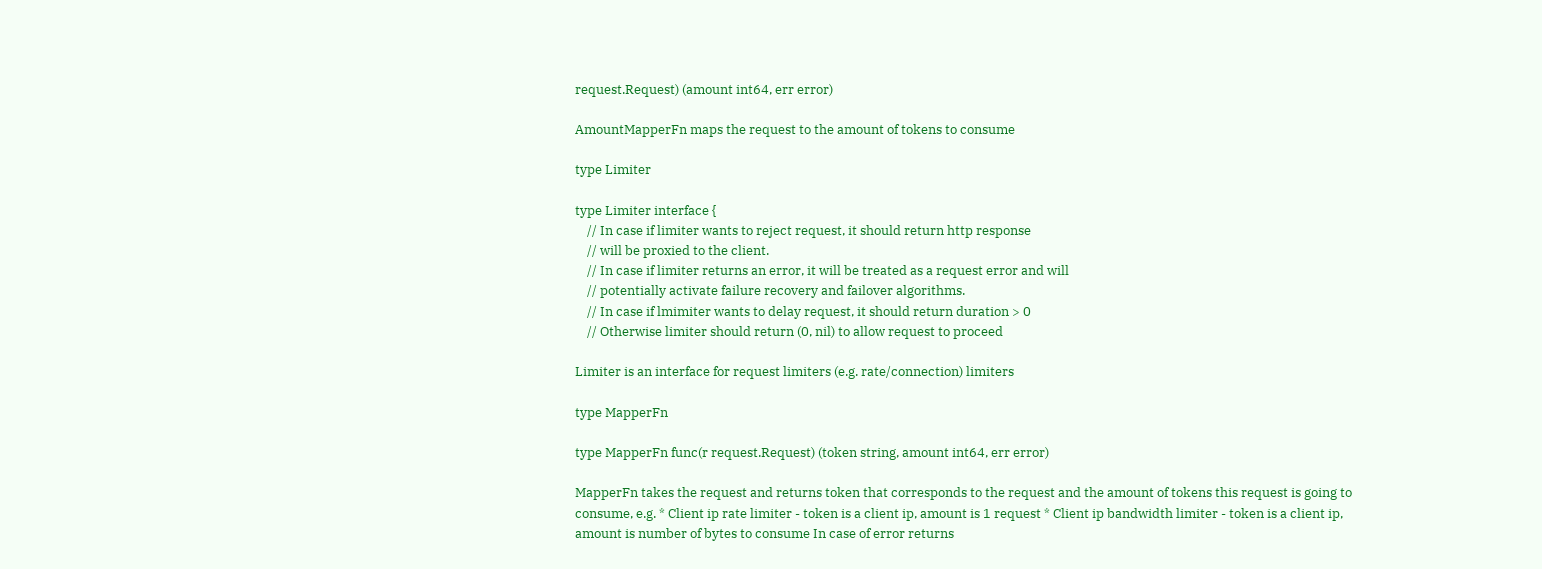request.Request) (amount int64, err error)

AmountMapperFn maps the request to the amount of tokens to consume

type Limiter

type Limiter interface {
    // In case if limiter wants to reject request, it should return http response
    // will be proxied to the client.
    // In case if limiter returns an error, it will be treated as a request error and will
    // potentially activate failure recovery and failover algorithms.
    // In case if lmimiter wants to delay request, it should return duration > 0
    // Otherwise limiter should return (0, nil) to allow request to proceed

Limiter is an interface for request limiters (e.g. rate/connection) limiters

type MapperFn

type MapperFn func(r request.Request) (token string, amount int64, err error)

MapperFn takes the request and returns token that corresponds to the request and the amount of tokens this request is going to consume, e.g. * Client ip rate limiter - token is a client ip, amount is 1 request * Client ip bandwidth limiter - token is a client ip, amount is number of bytes to consume In case of error returns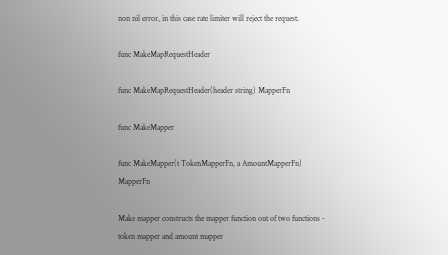non nil error, in this case rate limiter will reject the request.

func MakeMapRequestHeader

func MakeMapRequestHeader(header string) MapperFn

func MakeMapper

func MakeMapper(t TokenMapperFn, a AmountMapperFn) MapperFn

Make mapper constructs the mapper function out of two functions - token mapper and amount mapper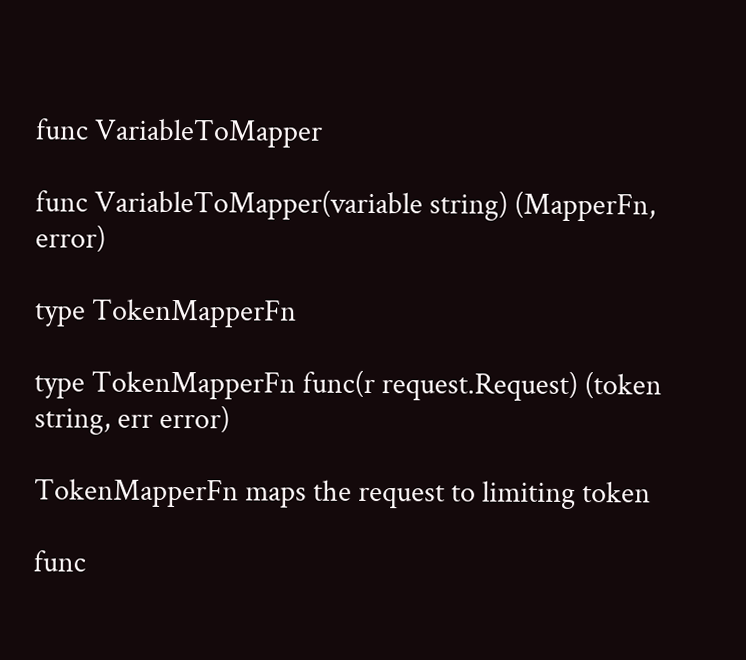func VariableToMapper

func VariableToMapper(variable string) (MapperFn, error)

type TokenMapperFn

type TokenMapperFn func(r request.Request) (token string, err error)

TokenMapperFn maps the request to limiting token

func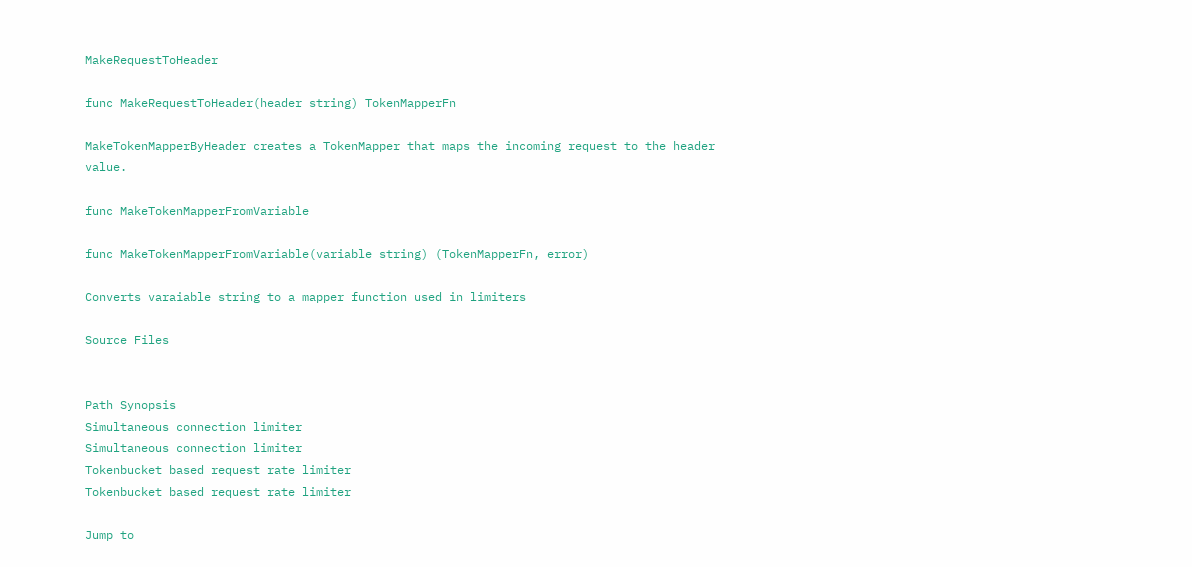MakeRequestToHeader

func MakeRequestToHeader(header string) TokenMapperFn

MakeTokenMapperByHeader creates a TokenMapper that maps the incoming request to the header value.

func MakeTokenMapperFromVariable

func MakeTokenMapperFromVariable(variable string) (TokenMapperFn, error)

Converts varaiable string to a mapper function used in limiters

Source Files


Path Synopsis
Simultaneous connection limiter
Simultaneous connection limiter
Tokenbucket based request rate limiter
Tokenbucket based request rate limiter

Jump to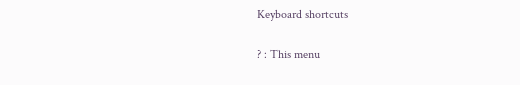Keyboard shortcuts

? : This menu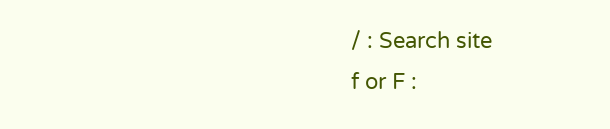/ : Search site
f or F :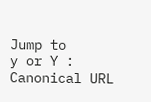Jump to
y or Y : Canonical URL